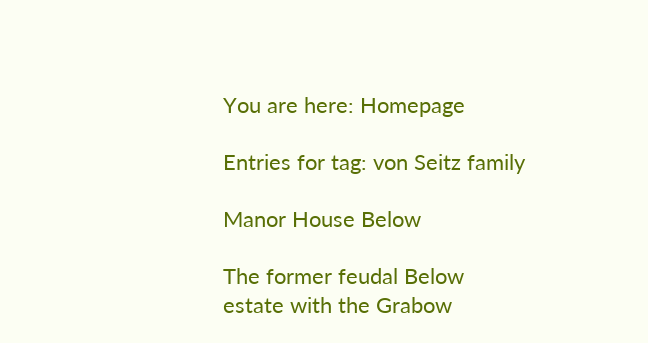You are here: Homepage

Entries for tag: von Seitz family

Manor House Below

The former feudal Below estate with the Grabow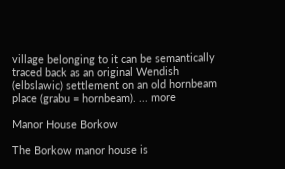village belonging to it can be semantically traced back as an original Wendish (elbslawic) settlement on an old hornbeam place (grabu = hornbeam). ... more

Manor House Borkow

The Borkow manor house is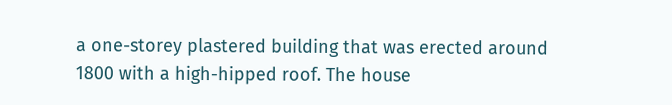a one-storey plastered building that was erected around 1800 with a high-hipped roof. The house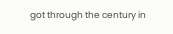got through the century in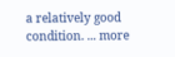a relatively good condition. ... more